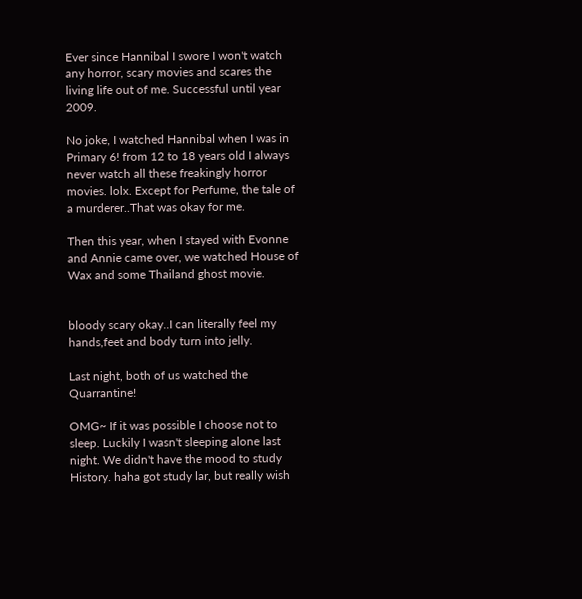Ever since Hannibal I swore I won't watch any horror, scary movies and scares the living life out of me. Successful until year 2009.

No joke, I watched Hannibal when I was in Primary 6! from 12 to 18 years old I always never watch all these freakingly horror movies. lolx. Except for Perfume, the tale of a murderer..That was okay for me.

Then this year, when I stayed with Evonne and Annie came over, we watched House of Wax and some Thailand ghost movie.


bloody scary okay..I can literally feel my hands,feet and body turn into jelly.

Last night, both of us watched the Quarrantine!

OMG~ If it was possible I choose not to sleep. Luckily I wasn't sleeping alone last night. We didn't have the mood to study History. haha got study lar, but really wish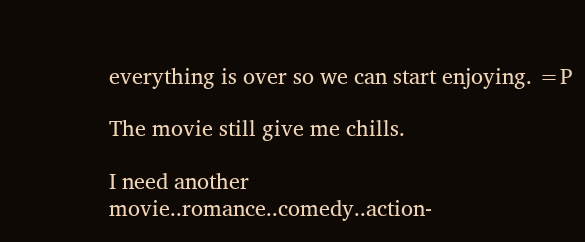everything is over so we can start enjoying. =P

The movie still give me chills.

I need another movie..romance..comedy..action-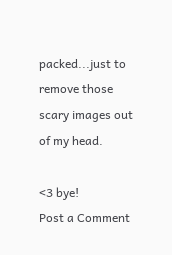packed...just to remove those scary images out of my head.

<3 bye!
Post a Comment